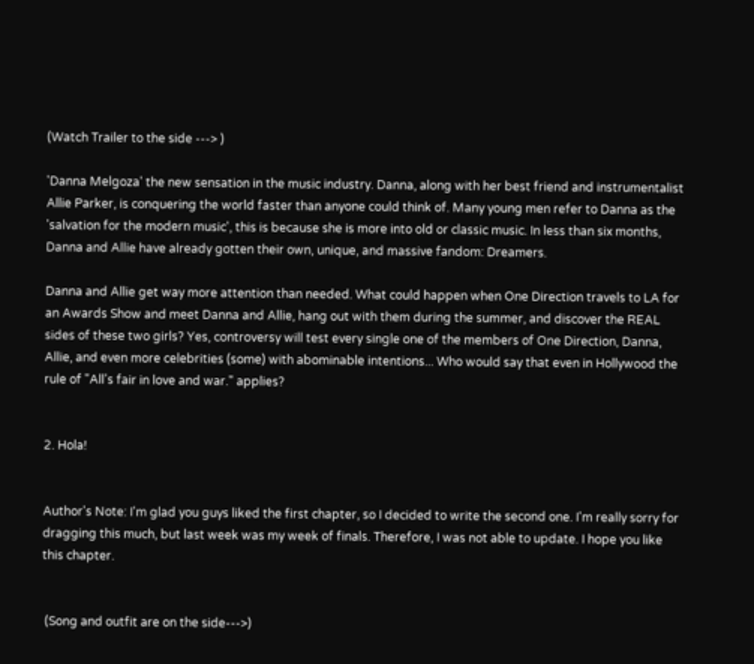(Watch Trailer to the side ---> )

'Danna Melgoza' the new sensation in the music industry. Danna, along with her best friend and instrumentalist Allie Parker, is conquering the world faster than anyone could think of. Many young men refer to Danna as the 'salvation for the modern music', this is because she is more into old or classic music. In less than six months, Danna and Allie have already gotten their own, unique, and massive fandom: Dreamers.

Danna and Allie get way more attention than needed. What could happen when One Direction travels to LA for an Awards Show and meet Danna and Allie, hang out with them during the summer, and discover the REAL sides of these two girls? Yes, controversy will test every single one of the members of One Direction, Danna, Allie, and even more celebrities (some) with abominable intentions... Who would say that even in Hollywood the rule of "All's fair in love and war." applies?


2. Hola!


Author's Note: I'm glad you guys liked the first chapter, so I decided to write the second one. I'm really sorry for dragging this much, but last week was my week of finals. Therefore, I was not able to update. I hope you like this chapter.


 (Song and outfit are on the side--->)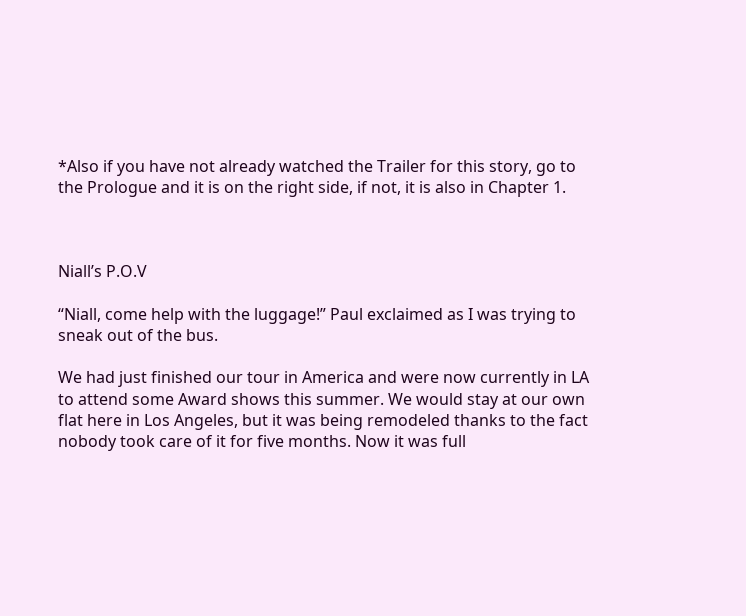*Also if you have not already watched the Trailer for this story, go to the Prologue and it is on the right side, if not, it is also in Chapter 1.



Niall’s P.O.V

“Niall, come help with the luggage!” Paul exclaimed as I was trying to sneak out of the bus.

We had just finished our tour in America and were now currently in LA to attend some Award shows this summer. We would stay at our own flat here in Los Angeles, but it was being remodeled thanks to the fact nobody took care of it for five months. Now it was full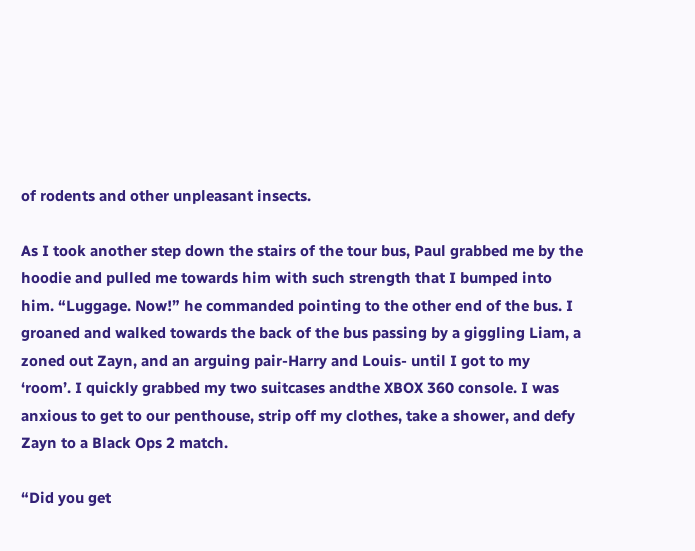of rodents and other unpleasant insects.

As I took another step down the stairs of the tour bus, Paul grabbed me by the hoodie and pulled me towards him with such strength that I bumped into him. “Luggage. Now!” he commanded pointing to the other end of the bus. I groaned and walked towards the back of the bus passing by a giggling Liam, a zoned out Zayn, and an arguing pair-Harry and Louis- until I got to my ‘room’. I quickly grabbed my two suitcases andthe XBOX 360 console. I was anxious to get to our penthouse, strip off my clothes, take a shower, and defy Zayn to a Black Ops 2 match.

“Did you get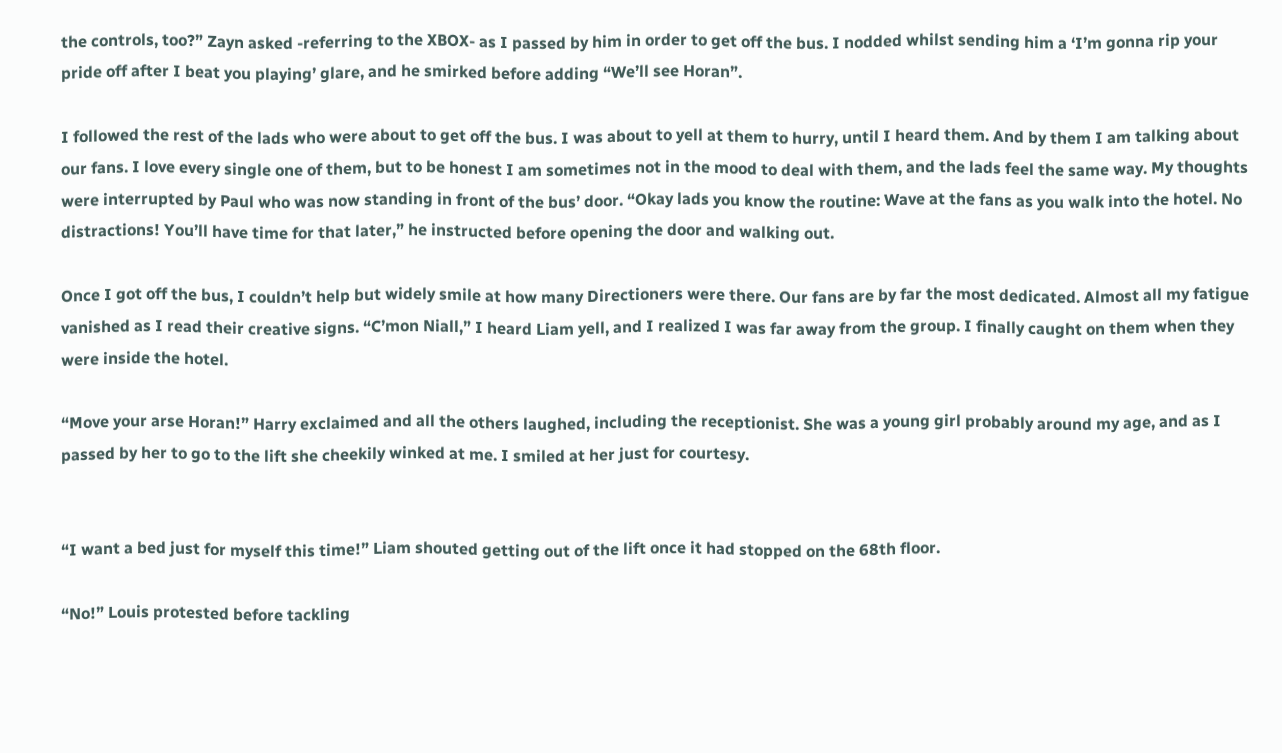the controls, too?” Zayn asked -referring to the XBOX- as I passed by him in order to get off the bus. I nodded whilst sending him a ‘I’m gonna rip your pride off after I beat you playing’ glare, and he smirked before adding “We’ll see Horan”.

I followed the rest of the lads who were about to get off the bus. I was about to yell at them to hurry, until I heard them. And by them I am talking about our fans. I love every single one of them, but to be honest I am sometimes not in the mood to deal with them, and the lads feel the same way. My thoughts were interrupted by Paul who was now standing in front of the bus’ door. “Okay lads you know the routine: Wave at the fans as you walk into the hotel. No distractions! You’ll have time for that later,” he instructed before opening the door and walking out.

Once I got off the bus, I couldn’t help but widely smile at how many Directioners were there. Our fans are by far the most dedicated. Almost all my fatigue vanished as I read their creative signs. “C’mon Niall,” I heard Liam yell, and I realized I was far away from the group. I finally caught on them when they were inside the hotel.

“Move your arse Horan!” Harry exclaimed and all the others laughed, including the receptionist. She was a young girl probably around my age, and as I passed by her to go to the lift she cheekily winked at me. I smiled at her just for courtesy.


“I want a bed just for myself this time!” Liam shouted getting out of the lift once it had stopped on the 68th floor.

“No!” Louis protested before tackling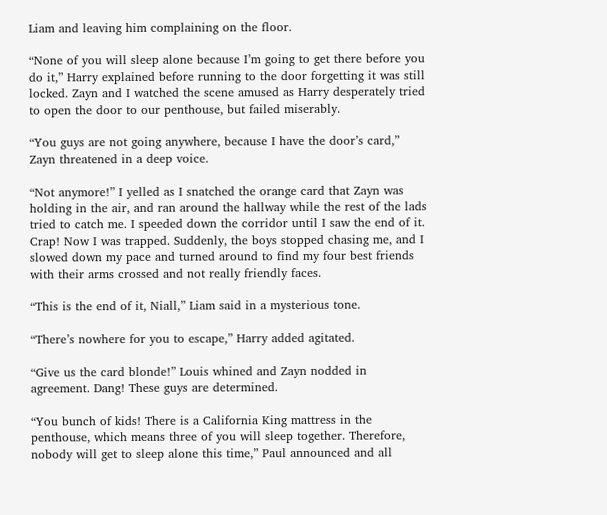Liam and leaving him complaining on the floor.

“None of you will sleep alone because I’m going to get there before you do it,” Harry explained before running to the door forgetting it was still locked. Zayn and I watched the scene amused as Harry desperately tried to open the door to our penthouse, but failed miserably.

“You guys are not going anywhere, because I have the door’s card,” Zayn threatened in a deep voice.

“Not anymore!” I yelled as I snatched the orange card that Zayn was holding in the air, and ran around the hallway while the rest of the lads tried to catch me. I speeded down the corridor until I saw the end of it. Crap! Now I was trapped. Suddenly, the boys stopped chasing me, and I slowed down my pace and turned around to find my four best friends with their arms crossed and not really friendly faces.

“This is the end of it, Niall,” Liam said in a mysterious tone.

“There’s nowhere for you to escape,” Harry added agitated.

“Give us the card blonde!” Louis whined and Zayn nodded in agreement. Dang! These guys are determined.

“You bunch of kids! There is a California King mattress in the penthouse, which means three of you will sleep together. Therefore, nobody will get to sleep alone this time,” Paul announced and all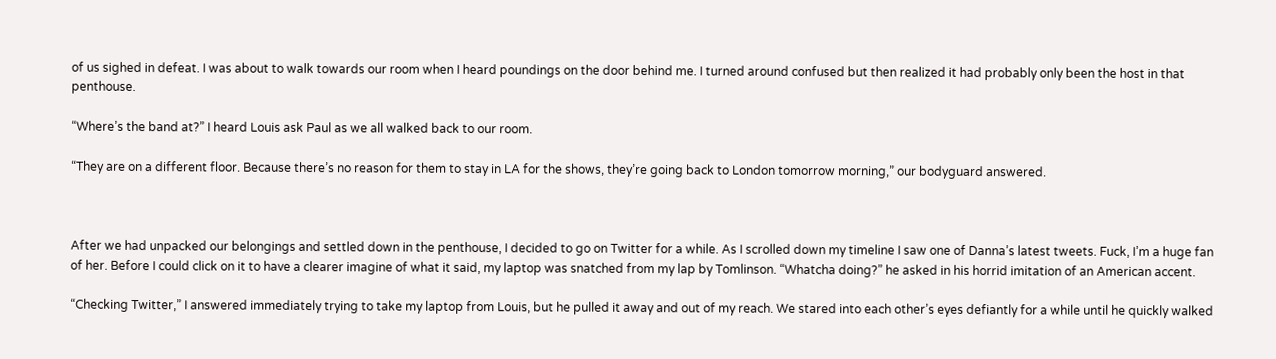of us sighed in defeat. I was about to walk towards our room when I heard poundings on the door behind me. I turned around confused but then realized it had probably only been the host in that penthouse.

“Where’s the band at?” I heard Louis ask Paul as we all walked back to our room.

“They are on a different floor. Because there’s no reason for them to stay in LA for the shows, they’re going back to London tomorrow morning,” our bodyguard answered.



After we had unpacked our belongings and settled down in the penthouse, I decided to go on Twitter for a while. As I scrolled down my timeline I saw one of Danna’s latest tweets. Fuck, I’m a huge fan of her. Before I could click on it to have a clearer imagine of what it said, my laptop was snatched from my lap by Tomlinson. “Whatcha doing?” he asked in his horrid imitation of an American accent.

“Checking Twitter,” I answered immediately trying to take my laptop from Louis, but he pulled it away and out of my reach. We stared into each other’s eyes defiantly for a while until he quickly walked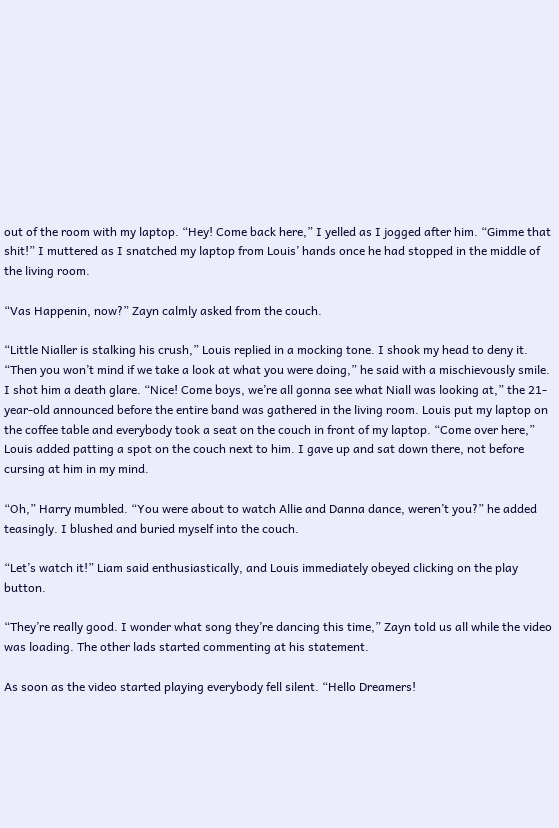out of the room with my laptop. “Hey! Come back here,” I yelled as I jogged after him. “Gimme that shit!” I muttered as I snatched my laptop from Louis’ hands once he had stopped in the middle of the living room.

“Vas Happenin, now?” Zayn calmly asked from the couch.

“Little Nialler is stalking his crush,” Louis replied in a mocking tone. I shook my head to deny it. “Then you won’t mind if we take a look at what you were doing,” he said with a mischievously smile. I shot him a death glare. “Nice! Come boys, we’re all gonna see what Niall was looking at,” the 21-year-old announced before the entire band was gathered in the living room. Louis put my laptop on the coffee table and everybody took a seat on the couch in front of my laptop. “Come over here,” Louis added patting a spot on the couch next to him. I gave up and sat down there, not before cursing at him in my mind.

“Oh,” Harry mumbled. “You were about to watch Allie and Danna dance, weren’t you?” he added teasingly. I blushed and buried myself into the couch.

“Let’s watch it!” Liam said enthusiastically, and Louis immediately obeyed clicking on the play button.

“They’re really good. I wonder what song they’re dancing this time,” Zayn told us all while the video was loading. The other lads started commenting at his statement.

As soon as the video started playing everybody fell silent. “Hello Dreamers!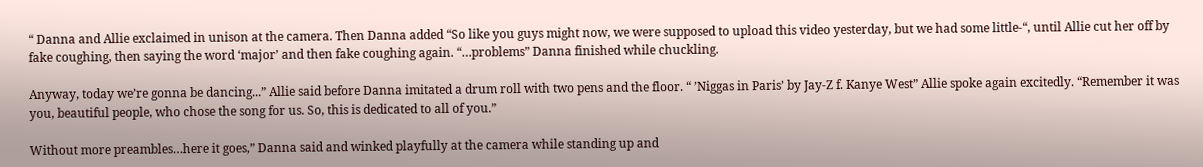“ Danna and Allie exclaimed in unison at the camera. Then Danna added “So like you guys might now, we were supposed to upload this video yesterday, but we had some little-“, until Allie cut her off by fake coughing, then saying the word ‘major’ and then fake coughing again. “…problems” Danna finished while chuckling.

Anyway, today we’re gonna be dancing...” Allie said before Danna imitated a drum roll with two pens and the floor. “ ’Niggas in Paris’ by Jay-Z f. Kanye West” Allie spoke again excitedly. “Remember it was you, beautiful people, who chose the song for us. So, this is dedicated to all of you.”

Without more preambles…here it goes,” Danna said and winked playfully at the camera while standing up and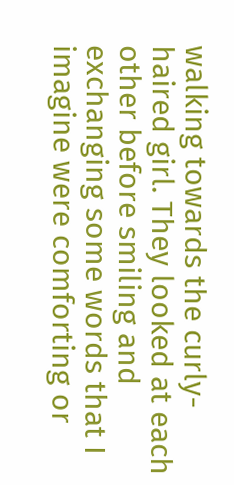walking towards the curly-haired girl. They looked at each other before smiling and exchanging some words that I imagine were comforting or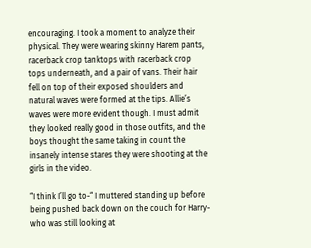encouraging. I took a moment to analyze their physical. They were wearing skinny Harem pants, racerback crop tanktops with racerback crop tops underneath, and a pair of vans. Their hair fell on top of their exposed shoulders and natural waves were formed at the tips. Allie’s waves were more evident though. I must admit they looked really good in those outfits, and the boys thought the same taking in count the insanely intense stares they were shooting at the girls in the video.

“I think I’ll go to-“ I muttered standing up before being pushed back down on the couch for Harry- who was still looking at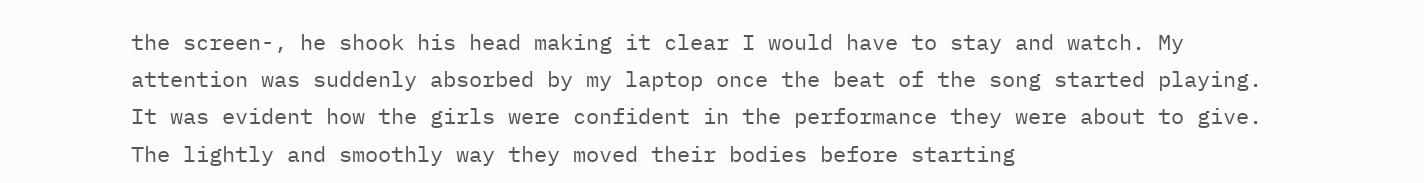the screen-, he shook his head making it clear I would have to stay and watch. My attention was suddenly absorbed by my laptop once the beat of the song started playing. It was evident how the girls were confident in the performance they were about to give. The lightly and smoothly way they moved their bodies before starting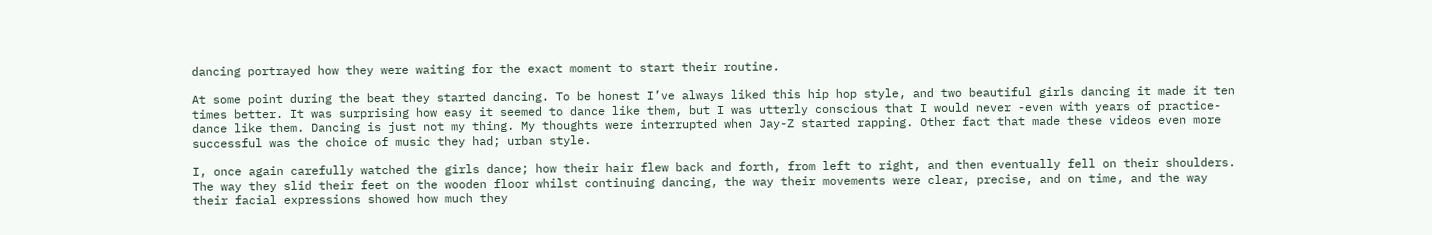dancing portrayed how they were waiting for the exact moment to start their routine.

At some point during the beat they started dancing. To be honest I’ve always liked this hip hop style, and two beautiful girls dancing it made it ten times better. It was surprising how easy it seemed to dance like them, but I was utterly conscious that I would never -even with years of practice- dance like them. Dancing is just not my thing. My thoughts were interrupted when Jay-Z started rapping. Other fact that made these videos even more successful was the choice of music they had; urban style.

I, once again carefully watched the girls dance; how their hair flew back and forth, from left to right, and then eventually fell on their shoulders. The way they slid their feet on the wooden floor whilst continuing dancing, the way their movements were clear, precise, and on time, and the way their facial expressions showed how much they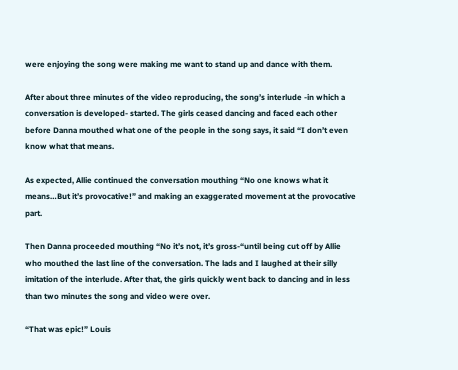were enjoying the song were making me want to stand up and dance with them.

After about three minutes of the video reproducing, the song’s interlude -in which a conversation is developed- started. The girls ceased dancing and faced each other before Danna mouthed what one of the people in the song says, it said “I don’t even know what that means.

As expected, Allie continued the conversation mouthing “No one knows what it means…But it’s provocative!” and making an exaggerated movement at the provocative part.

Then Danna proceeded mouthing “No it’s not, it’s gross-“until being cut off by Allie who mouthed the last line of the conversation. The lads and I laughed at their silly imitation of the interlude. After that, the girls quickly went back to dancing and in less than two minutes the song and video were over.

“That was epic!” Louis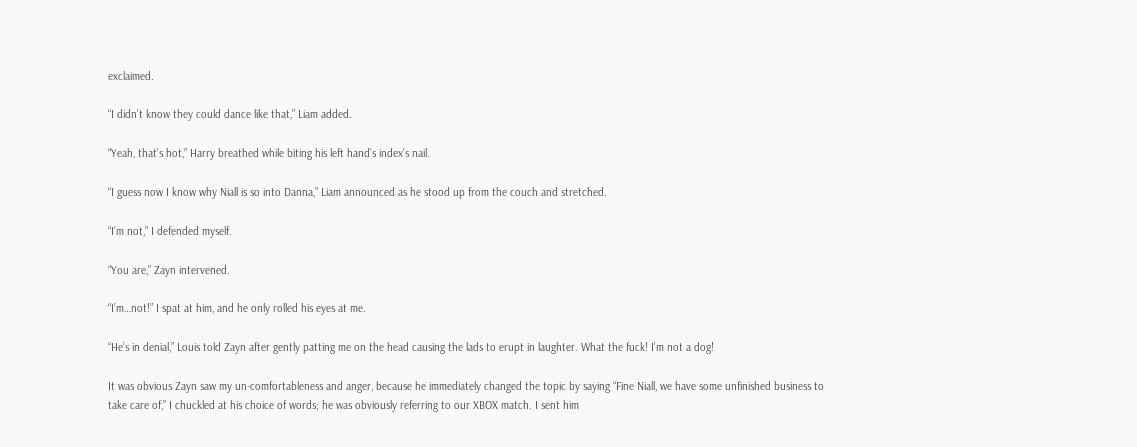exclaimed.

“I didn’t know they could dance like that,” Liam added.

“Yeah, that’s hot,” Harry breathed while biting his left hand’s index’s nail.

“I guess now I know why Niall is so into Danna,” Liam announced as he stood up from the couch and stretched.

“I’m not,” I defended myself.

“You are,” Zayn intervened.

“I’m…not!” I spat at him, and he only rolled his eyes at me.

“He’s in denial,” Louis told Zayn after gently patting me on the head causing the lads to erupt in laughter. What the fuck! I’m not a dog!

It was obvious Zayn saw my un-comfortableness and anger, because he immediately changed the topic by saying “Fine Niall, we have some unfinished business to take care of,” I chuckled at his choice of words; he was obviously referring to our XBOX match. I sent him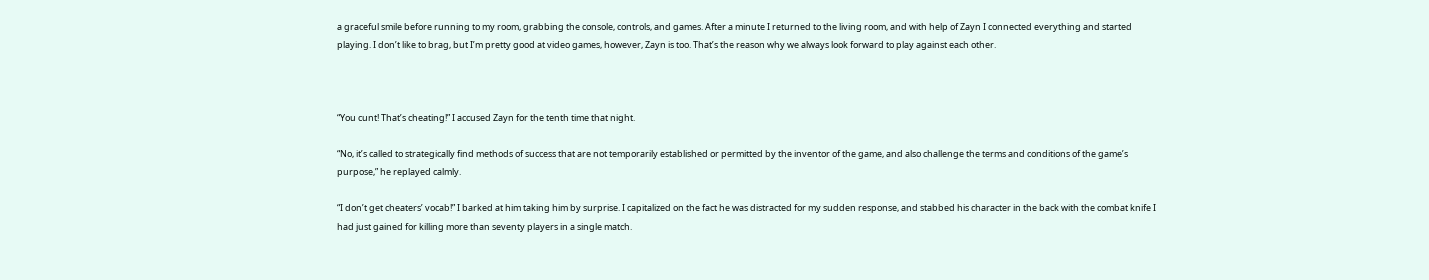a graceful smile before running to my room, grabbing the console, controls, and games. After a minute I returned to the living room, and with help of Zayn I connected everything and started playing. I don’t like to brag, but I’m pretty good at video games, however, Zayn is too. That’s the reason why we always look forward to play against each other.



“You cunt! That’s cheating!” I accused Zayn for the tenth time that night.

“No, it’s called to strategically find methods of success that are not temporarily established or permitted by the inventor of the game, and also challenge the terms and conditions of the game’s purpose,” he replayed calmly.

“I don’t get cheaters’ vocab!” I barked at him taking him by surprise. I capitalized on the fact he was distracted for my sudden response, and stabbed his character in the back with the combat knife I had just gained for killing more than seventy players in a single match.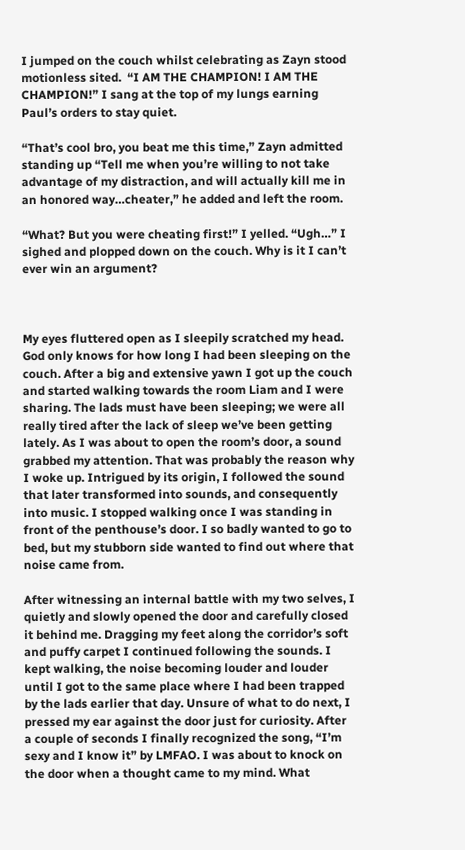I jumped on the couch whilst celebrating as Zayn stood motionless sited.  “I AM THE CHAMPION! I AM THE CHAMPION!” I sang at the top of my lungs earning Paul’s orders to stay quiet.

“That’s cool bro, you beat me this time,” Zayn admitted standing up “Tell me when you’re willing to not take advantage of my distraction, and will actually kill me in an honored way…cheater,” he added and left the room.

“What? But you were cheating first!” I yelled. “Ugh…” I sighed and plopped down on the couch. Why is it I can’t ever win an argument?



My eyes fluttered open as I sleepily scratched my head. God only knows for how long I had been sleeping on the couch. After a big and extensive yawn I got up the couch and started walking towards the room Liam and I were sharing. The lads must have been sleeping; we were all really tired after the lack of sleep we’ve been getting lately. As I was about to open the room’s door, a sound grabbed my attention. That was probably the reason why I woke up. Intrigued by its origin, I followed the sound that later transformed into sounds, and consequently into music. I stopped walking once I was standing in front of the penthouse’s door. I so badly wanted to go to bed, but my stubborn side wanted to find out where that noise came from.

After witnessing an internal battle with my two selves, I quietly and slowly opened the door and carefully closed it behind me. Dragging my feet along the corridor’s soft and puffy carpet I continued following the sounds. I kept walking, the noise becoming louder and louder until I got to the same place where I had been trapped by the lads earlier that day. Unsure of what to do next, I pressed my ear against the door just for curiosity. After a couple of seconds I finally recognized the song, “I’m sexy and I know it” by LMFAO. I was about to knock on the door when a thought came to my mind. What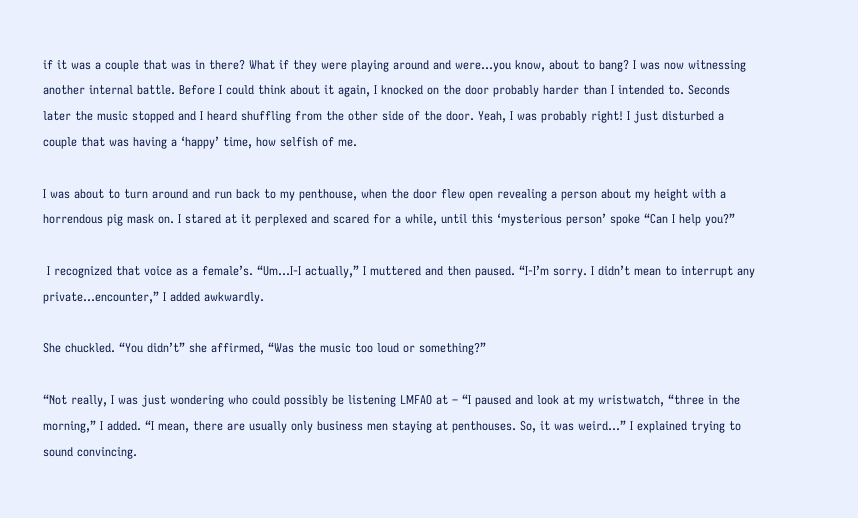if it was a couple that was in there? What if they were playing around and were…you know, about to bang? I was now witnessing another internal battle. Before I could think about it again, I knocked on the door probably harder than I intended to. Seconds later the music stopped and I heard shuffling from the other side of the door. Yeah, I was probably right! I just disturbed a couple that was having a ‘happy’ time, how selfish of me.

I was about to turn around and run back to my penthouse, when the door flew open revealing a person about my height with a horrendous pig mask on. I stared at it perplexed and scared for a while, until this ‘mysterious person’ spoke “Can I help you?”

 I recognized that voice as a female’s. “Um…I-I actually,” I muttered and then paused. “I-I’m sorry. I didn’t mean to interrupt any private…encounter,” I added awkwardly.

She chuckled. “You didn’t” she affirmed, “Was the music too loud or something?”

“Not really, I was just wondering who could possibly be listening LMFAO at – “I paused and look at my wristwatch, “three in the morning,” I added. “I mean, there are usually only business men staying at penthouses. So, it was weird…” I explained trying to sound convincing.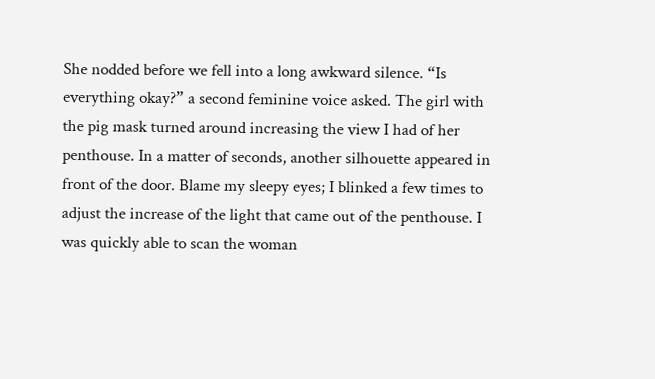She nodded before we fell into a long awkward silence. “Is everything okay?” a second feminine voice asked. The girl with the pig mask turned around increasing the view I had of her penthouse. In a matter of seconds, another silhouette appeared in front of the door. Blame my sleepy eyes; I blinked a few times to adjust the increase of the light that came out of the penthouse. I was quickly able to scan the woman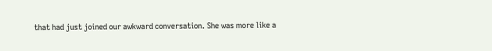that had just joined our awkward conversation. She was more like a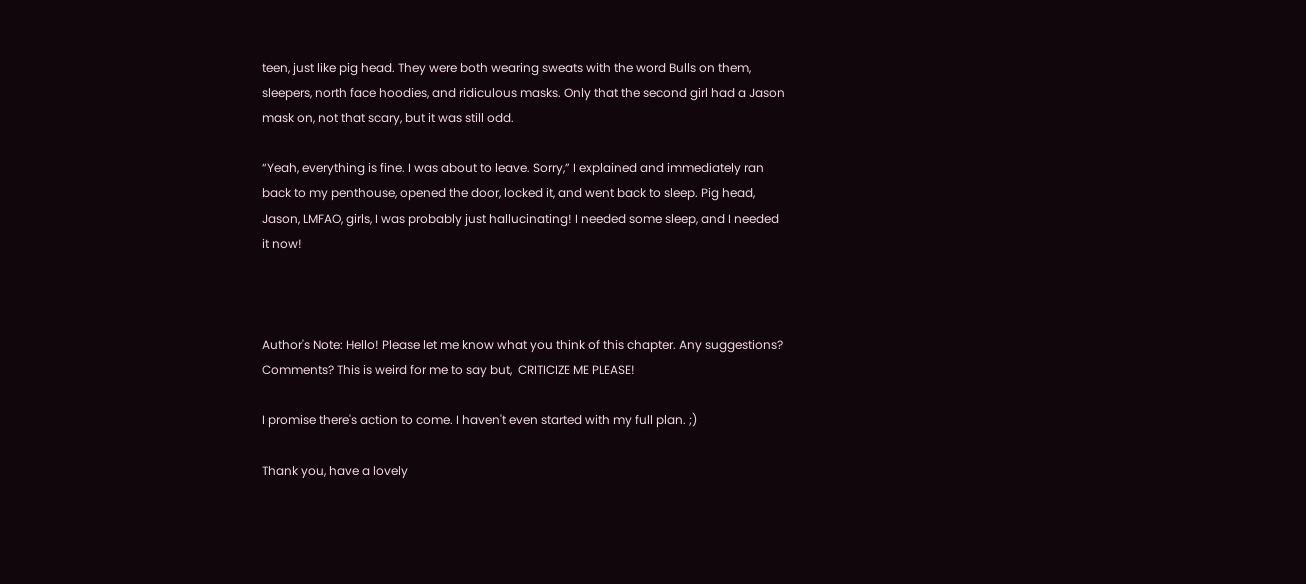teen, just like pig head. They were both wearing sweats with the word Bulls on them, sleepers, north face hoodies, and ridiculous masks. Only that the second girl had a Jason mask on, not that scary, but it was still odd.

“Yeah, everything is fine. I was about to leave. Sorry,” I explained and immediately ran back to my penthouse, opened the door, locked it, and went back to sleep. Pig head, Jason, LMFAO, girls, I was probably just hallucinating! I needed some sleep, and I needed it now!



Author's Note: Hello! Please let me know what you think of this chapter. Any suggestions? Comments? This is weird for me to say but,  CRITICIZE ME PLEASE!

I promise there's action to come. I haven't even started with my full plan. ;)

Thank you, have a lovely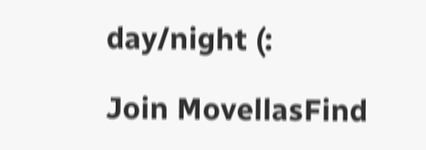day/night (:

Join MovellasFind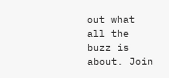out what all the buzz is about. Join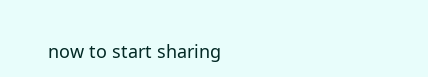now to start sharing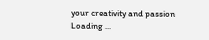your creativity and passion
Loading ...